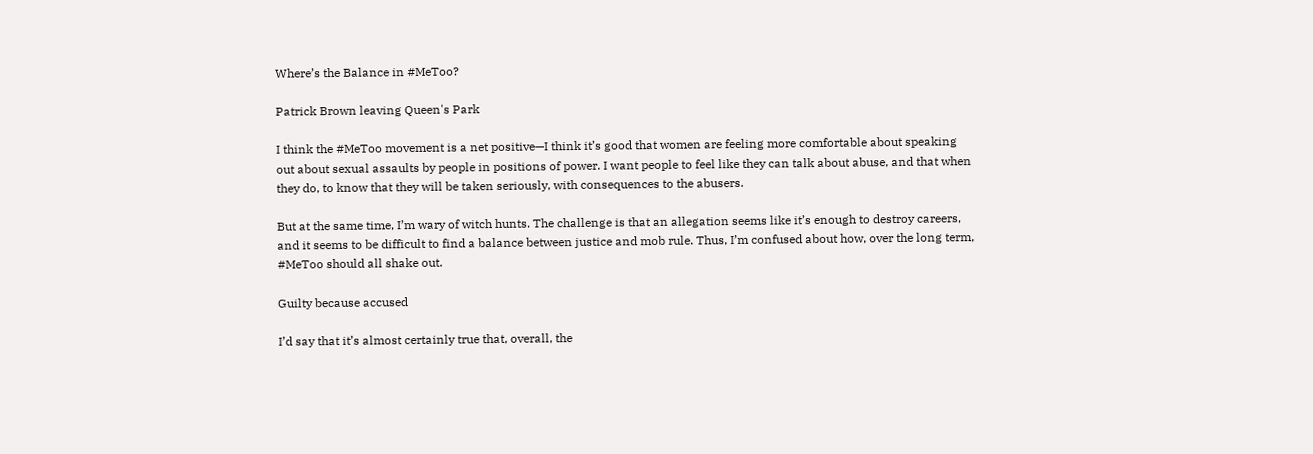Where’s the Balance in #MeToo?

Patrick Brown leaving Queen's Park

I think the #MeToo movement is a net positive—I think it’s good that women are feeling more comfortable about speaking out about sexual assaults by people in positions of power. I want people to feel like they can talk about abuse, and that when they do, to know that they will be taken seriously, with consequences to the abusers.

But at the same time, I’m wary of witch hunts. The challenge is that an allegation seems like it’s enough to destroy careers, and it seems to be difficult to find a balance between justice and mob rule. Thus, I’m confused about how, over the long term, #MeToo should all shake out.

Guilty because accused

I’d say that it’s almost certainly true that, overall, the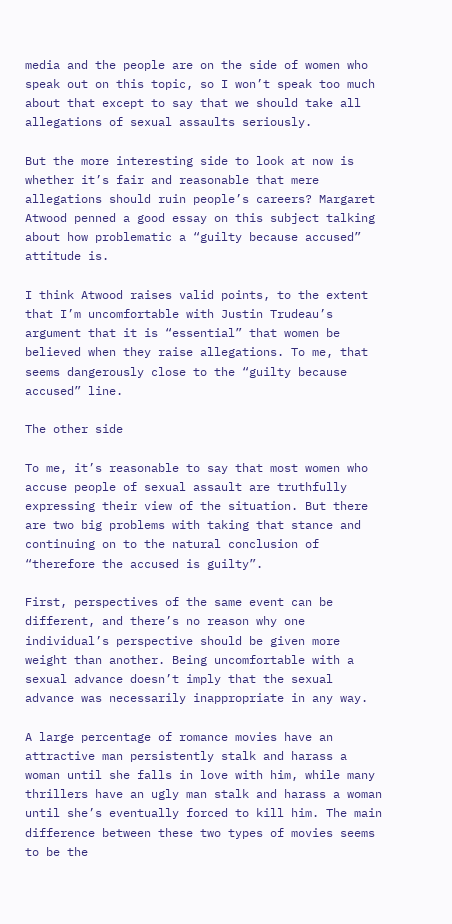media and the people are on the side of women who speak out on this topic, so I won’t speak too much about that except to say that we should take all allegations of sexual assaults seriously.

But the more interesting side to look at now is whether it’s fair and reasonable that mere allegations should ruin people’s careers? Margaret Atwood penned a good essay on this subject talking about how problematic a “guilty because accused” attitude is.

I think Atwood raises valid points, to the extent that I’m uncomfortable with Justin Trudeau’s argument that it is “essential” that women be believed when they raise allegations. To me, that seems dangerously close to the “guilty because accused” line.

The other side

To me, it’s reasonable to say that most women who accuse people of sexual assault are truthfully expressing their view of the situation. But there are two big problems with taking that stance and continuing on to the natural conclusion of “therefore the accused is guilty”.

First, perspectives of the same event can be different, and there’s no reason why one individual’s perspective should be given more weight than another. Being uncomfortable with a sexual advance doesn’t imply that the sexual advance was necessarily inappropriate in any way.

A large percentage of romance movies have an attractive man persistently stalk and harass a woman until she falls in love with him, while many thrillers have an ugly man stalk and harass a woman until she’s eventually forced to kill him. The main difference between these two types of movies seems to be the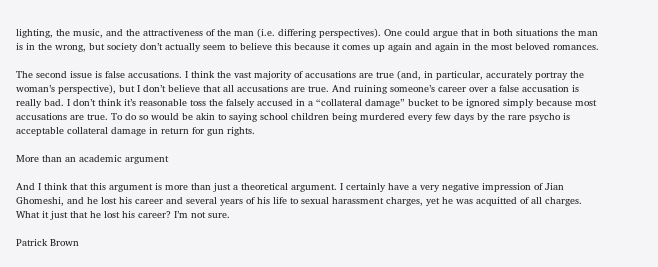lighting, the music, and the attractiveness of the man (i.e. differing perspectives). One could argue that in both situations the man is in the wrong, but society don’t actually seem to believe this because it comes up again and again in the most beloved romances.

The second issue is false accusations. I think the vast majority of accusations are true (and, in particular, accurately portray the woman’s perspective), but I don’t believe that all accusations are true. And ruining someone’s career over a false accusation is really bad. I don’t think it’s reasonable toss the falsely accused in a “collateral damage” bucket to be ignored simply because most accusations are true. To do so would be akin to saying school children being murdered every few days by the rare psycho is acceptable collateral damage in return for gun rights.

More than an academic argument

And I think that this argument is more than just a theoretical argument. I certainly have a very negative impression of Jian Ghomeshi, and he lost his career and several years of his life to sexual harassment charges, yet he was acquitted of all charges. What it just that he lost his career? I’m not sure.

Patrick Brown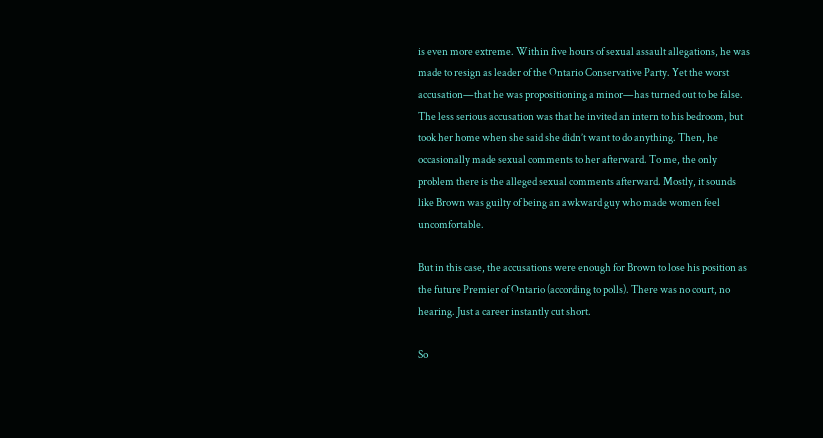is even more extreme. Within five hours of sexual assault allegations, he was made to resign as leader of the Ontario Conservative Party. Yet the worst accusation—that he was propositioning a minor—has turned out to be false. The less serious accusation was that he invited an intern to his bedroom, but took her home when she said she didn’t want to do anything. Then, he occasionally made sexual comments to her afterward. To me, the only problem there is the alleged sexual comments afterward. Mostly, it sounds like Brown was guilty of being an awkward guy who made women feel uncomfortable.

But in this case, the accusations were enough for Brown to lose his position as the future Premier of Ontario (according to polls). There was no court, no hearing. Just a career instantly cut short.

So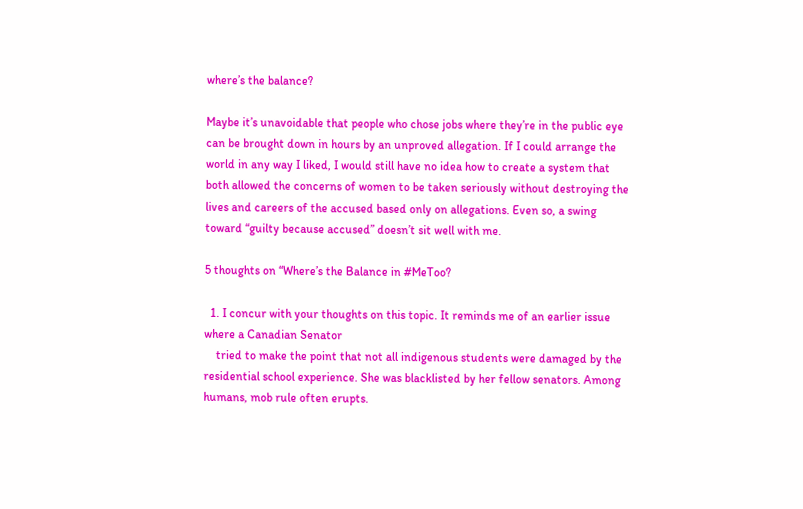where’s the balance?

Maybe it’s unavoidable that people who chose jobs where they’re in the public eye can be brought down in hours by an unproved allegation. If I could arrange the world in any way I liked, I would still have no idea how to create a system that both allowed the concerns of women to be taken seriously without destroying the lives and careers of the accused based only on allegations. Even so, a swing toward “guilty because accused” doesn’t sit well with me.

5 thoughts on “Where’s the Balance in #MeToo?

  1. I concur with your thoughts on this topic. It reminds me of an earlier issue where a Canadian Senator
    tried to make the point that not all indigenous students were damaged by the residential school experience. She was blacklisted by her fellow senators. Among humans, mob rule often erupts.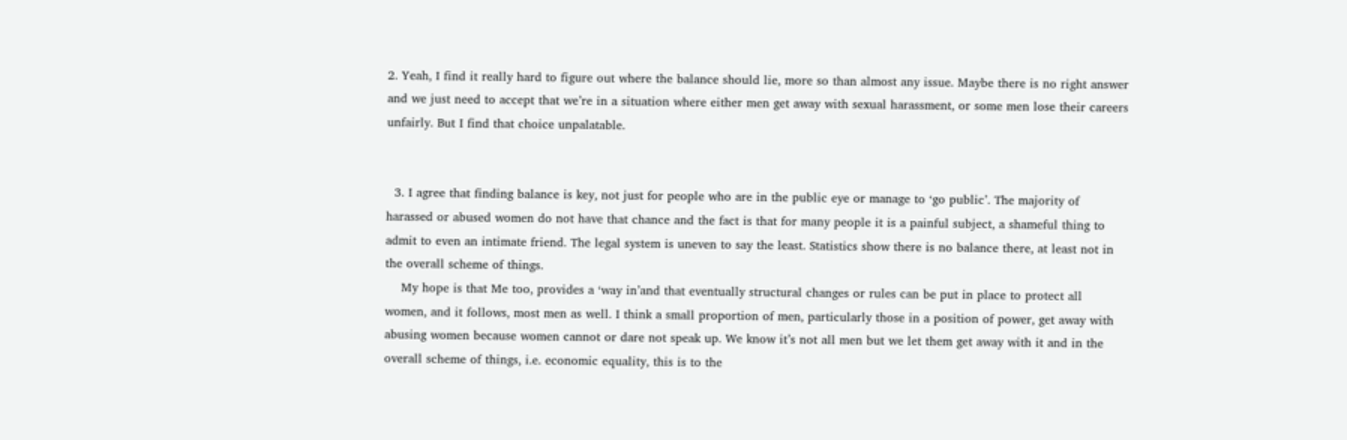2. Yeah, I find it really hard to figure out where the balance should lie, more so than almost any issue. Maybe there is no right answer and we just need to accept that we’re in a situation where either men get away with sexual harassment, or some men lose their careers unfairly. But I find that choice unpalatable.


  3. I agree that finding balance is key, not just for people who are in the public eye or manage to ‘go public’. The majority of harassed or abused women do not have that chance and the fact is that for many people it is a painful subject, a shameful thing to admit to even an intimate friend. The legal system is uneven to say the least. Statistics show there is no balance there, at least not in the overall scheme of things.
    My hope is that Me too, provides a ‘way in’and that eventually structural changes or rules can be put in place to protect all women, and it follows, most men as well. I think a small proportion of men, particularly those in a position of power, get away with abusing women because women cannot or dare not speak up. We know it’s not all men but we let them get away with it and in the overall scheme of things, i.e. economic equality, this is to the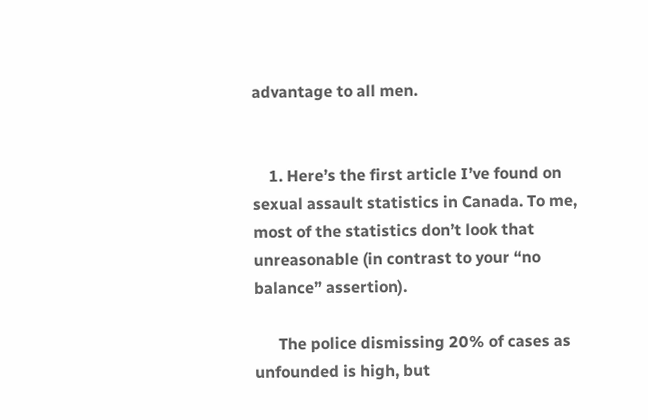advantage to all men.


    1. Here’s the first article I’ve found on sexual assault statistics in Canada. To me, most of the statistics don’t look that unreasonable (in contrast to your “no balance” assertion).

      The police dismissing 20% of cases as unfounded is high, but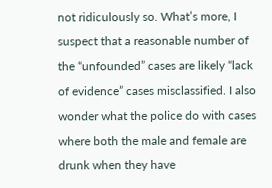not ridiculously so. What’s more, I suspect that a reasonable number of the “unfounded” cases are likely “lack of evidence” cases misclassified. I also wonder what the police do with cases where both the male and female are drunk when they have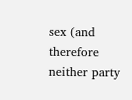sex (and therefore neither party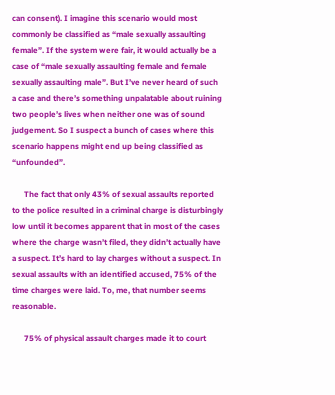can consent). I imagine this scenario would most commonly be classified as “male sexually assaulting female”. If the system were fair, it would actually be a case of “male sexually assaulting female and female sexually assaulting male”. But I’ve never heard of such a case and there’s something unpalatable about ruining two people’s lives when neither one was of sound judgement. So I suspect a bunch of cases where this scenario happens might end up being classified as “unfounded”.

      The fact that only 43% of sexual assaults reported to the police resulted in a criminal charge is disturbingly low until it becomes apparent that in most of the cases where the charge wasn’t filed, they didn’t actually have a suspect. It’s hard to lay charges without a suspect. In sexual assaults with an identified accused, 75% of the time charges were laid. To, me, that number seems reasonable.

      75% of physical assault charges made it to court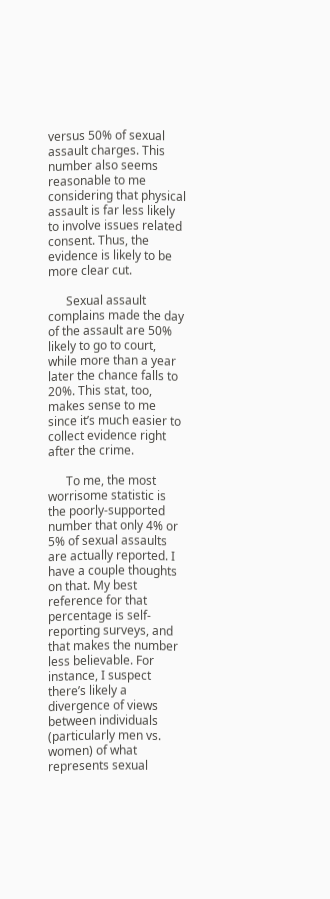versus 50% of sexual assault charges. This number also seems reasonable to me considering that physical assault is far less likely to involve issues related consent. Thus, the evidence is likely to be more clear cut.

      Sexual assault complains made the day of the assault are 50% likely to go to court, while more than a year later the chance falls to 20%. This stat, too, makes sense to me since it’s much easier to collect evidence right after the crime.

      To me, the most worrisome statistic is the poorly-supported number that only 4% or 5% of sexual assaults are actually reported. I have a couple thoughts on that. My best reference for that percentage is self-reporting surveys, and that makes the number less believable. For instance, I suspect there’s likely a divergence of views between individuals (particularly men vs. women) of what represents sexual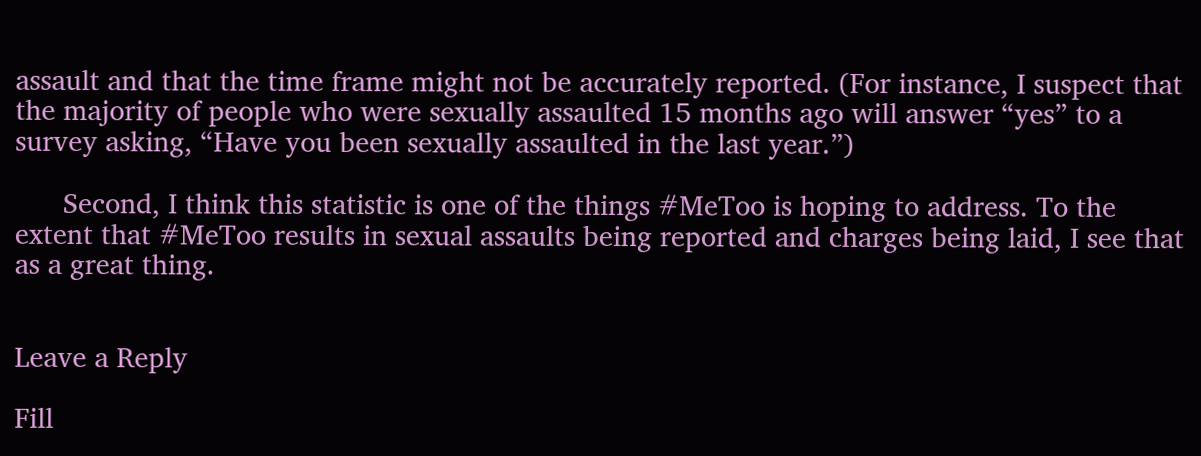assault and that the time frame might not be accurately reported. (For instance, I suspect that the majority of people who were sexually assaulted 15 months ago will answer “yes” to a survey asking, “Have you been sexually assaulted in the last year.”)

      Second, I think this statistic is one of the things #MeToo is hoping to address. To the extent that #MeToo results in sexual assaults being reported and charges being laid, I see that as a great thing.


Leave a Reply

Fill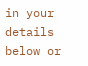in your details below or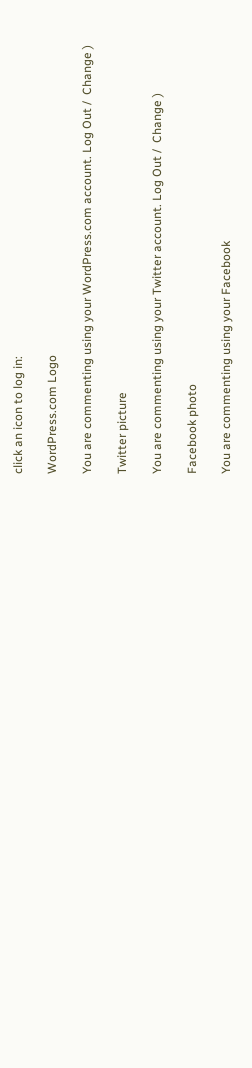click an icon to log in:

WordPress.com Logo

You are commenting using your WordPress.com account. Log Out /  Change )

Twitter picture

You are commenting using your Twitter account. Log Out /  Change )

Facebook photo

You are commenting using your Facebook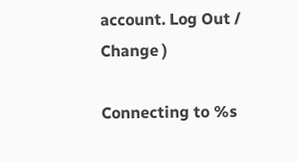account. Log Out /  Change )

Connecting to %s